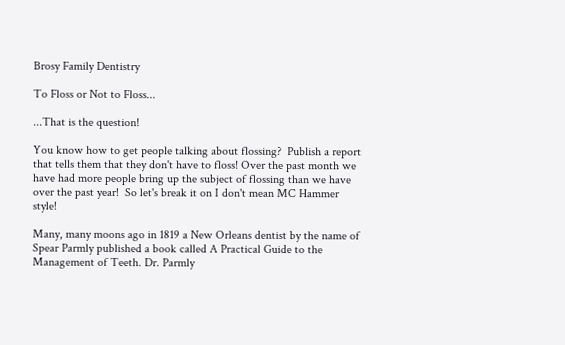Brosy Family Dentistry

To Floss or Not to Floss...

...That is the question!

You know how to get people talking about flossing?  Publish a report that tells them that they don't have to floss! Over the past month we have had more people bring up the subject of flossing than we have over the past year!  So let's break it on I don't mean MC Hammer style!

Many, many moons ago in 1819 a New Orleans dentist by the name of Spear Parmly published a book called A Practical Guide to the Management of Teeth. Dr. Parmly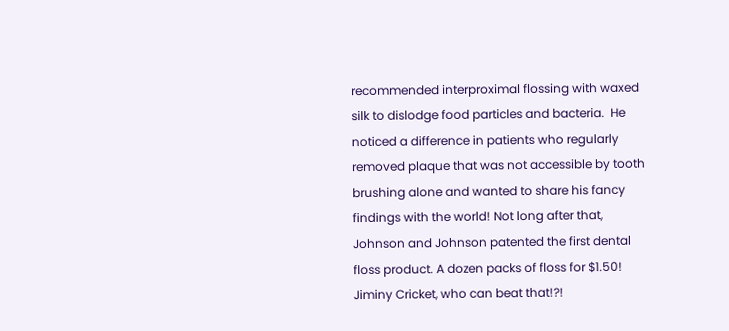recommended interproximal flossing with waxed silk to dislodge food particles and bacteria.  He noticed a difference in patients who regularly removed plaque that was not accessible by tooth brushing alone and wanted to share his fancy findings with the world! Not long after that, Johnson and Johnson patented the first dental floss product. A dozen packs of floss for $1.50! Jiminy Cricket, who can beat that!?!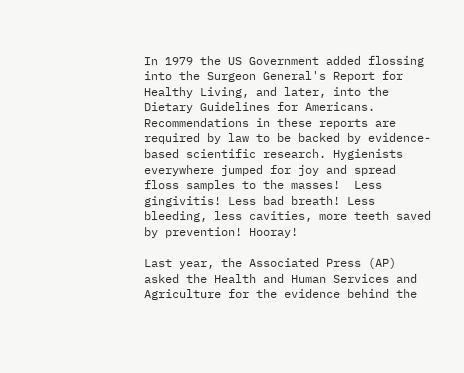In 1979 the US Government added flossing into the Surgeon General's Report for Healthy Living, and later, into the Dietary Guidelines for Americans. Recommendations in these reports are required by law to be backed by evidence-based scientific research. Hygienists everywhere jumped for joy and spread floss samples to the masses!  Less gingivitis! Less bad breath! Less bleeding, less cavities, more teeth saved by prevention! Hooray!

Last year, the Associated Press (AP) asked the Health and Human Services and Agriculture for the evidence behind the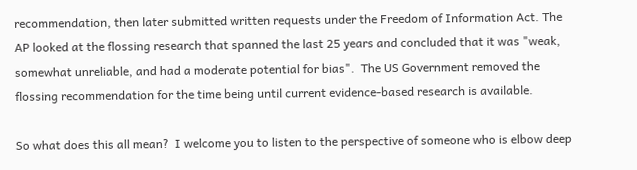recommendation, then later submitted written requests under the Freedom of Information Act. The AP looked at the flossing research that spanned the last 25 years and concluded that it was "weak, somewhat unreliable, and had a moderate potential for bias".  The US Government removed the flossing recommendation for the time being until current evidence-based research is available.

So what does this all mean?  I welcome you to listen to the perspective of someone who is elbow deep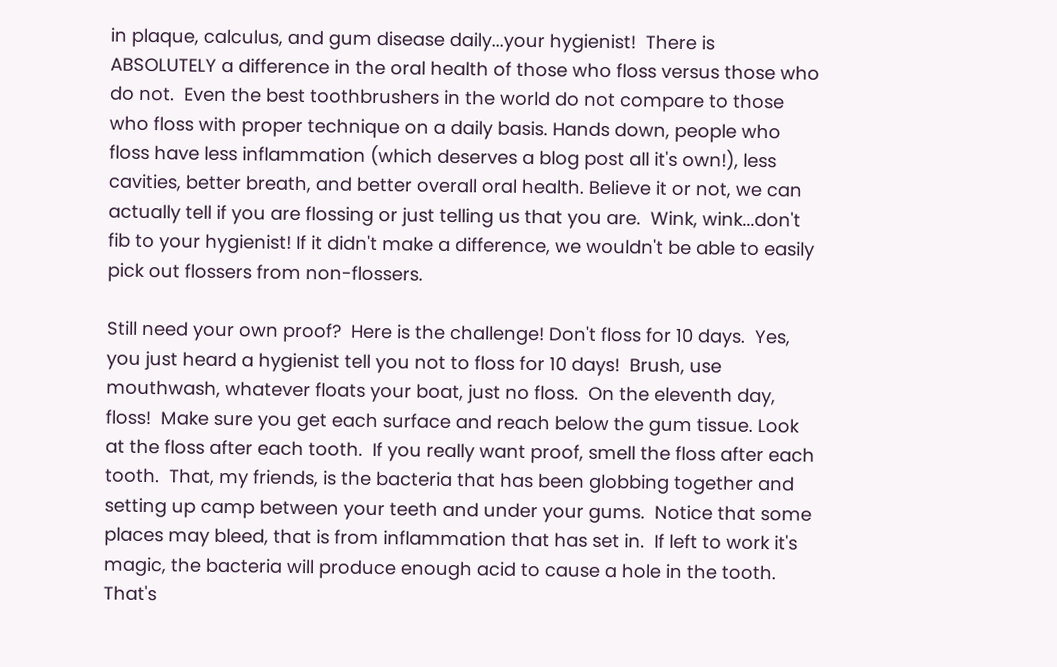in plaque, calculus, and gum disease daily...your hygienist!  There is ABSOLUTELY a difference in the oral health of those who floss versus those who do not.  Even the best toothbrushers in the world do not compare to those who floss with proper technique on a daily basis. Hands down, people who floss have less inflammation (which deserves a blog post all it's own!), less cavities, better breath, and better overall oral health. Believe it or not, we can actually tell if you are flossing or just telling us that you are.  Wink, wink...don't fib to your hygienist! If it didn't make a difference, we wouldn't be able to easily pick out flossers from non-flossers.

Still need your own proof?  Here is the challenge! Don't floss for 10 days.  Yes, you just heard a hygienist tell you not to floss for 10 days!  Brush, use mouthwash, whatever floats your boat, just no floss.  On the eleventh day, floss!  Make sure you get each surface and reach below the gum tissue. Look at the floss after each tooth.  If you really want proof, smell the floss after each tooth.  That, my friends, is the bacteria that has been globbing together and setting up camp between your teeth and under your gums.  Notice that some places may bleed, that is from inflammation that has set in.  If left to work it's magic, the bacteria will produce enough acid to cause a hole in the tooth.  That's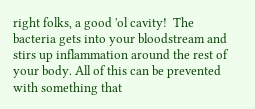right folks, a good 'ol cavity!  The bacteria gets into your bloodstream and stirs up inflammation around the rest of your body. All of this can be prevented with something that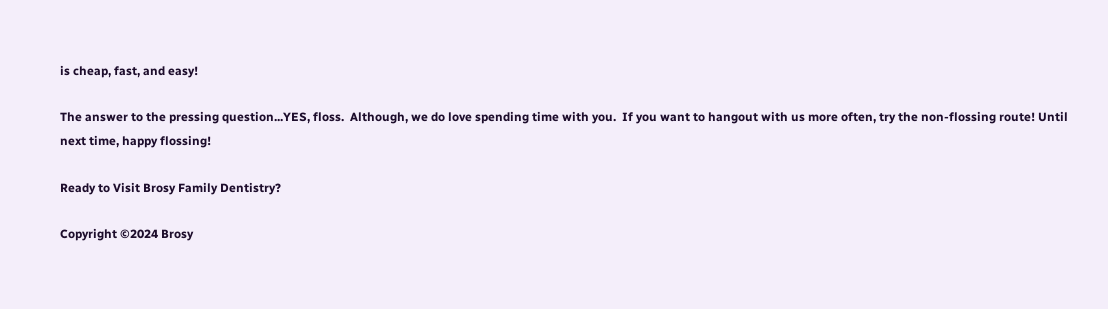is cheap, fast, and easy!

The answer to the pressing question...YES, floss.  Although, we do love spending time with you.  If you want to hangout with us more often, try the non-flossing route! Until next time, happy flossing!

Ready to Visit Brosy Family Dentistry?

Copyright ©2024 Brosy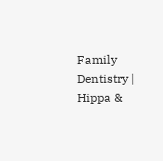Family Dentistry | Hippa &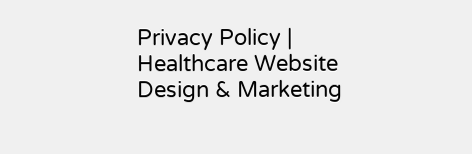Privacy Policy | Healthcare Website Design & Marketing